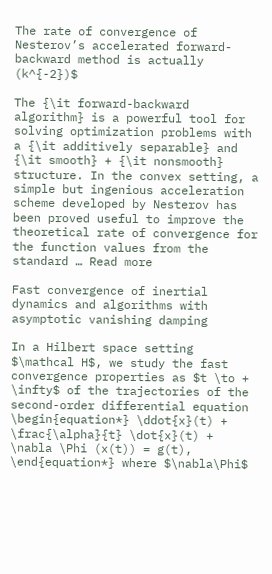The rate of convergence of Nesterov’s accelerated forward-backward method is actually (k^{-2})$

The {\it forward-backward algorithm} is a powerful tool for solving optimization problems with a {\it additively separable} and {\it smooth} + {\it nonsmooth} structure. In the convex setting, a simple but ingenious acceleration scheme developed by Nesterov has been proved useful to improve the theoretical rate of convergence for the function values from the standard … Read more

Fast convergence of inertial dynamics and algorithms with asymptotic vanishing damping

In a Hilbert space setting $\mathcal H$, we study the fast convergence properties as $t \to + \infty$ of the trajectories of the second-order differential equation \begin{equation*} \ddot{x}(t) + \frac{\alpha}{t} \dot{x}(t) + \nabla \Phi (x(t)) = g(t), \end{equation*} where $\nabla\Phi$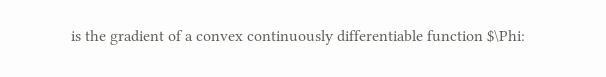is the gradient of a convex continuously differentiable function $\Phi: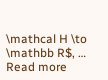\mathcal H \to \mathbb R$, … Read more